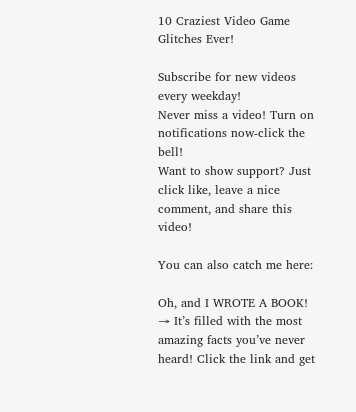10 Craziest Video Game Glitches Ever!

Subscribe for new videos every weekday!
Never miss a video! Turn on notifications now-click the bell!
Want to show support? Just click like, leave a nice comment, and share this video!

You can also catch me here:

Oh, and I WROTE A BOOK! → It’s filled with the most amazing facts you’ve never heard! Click the link and get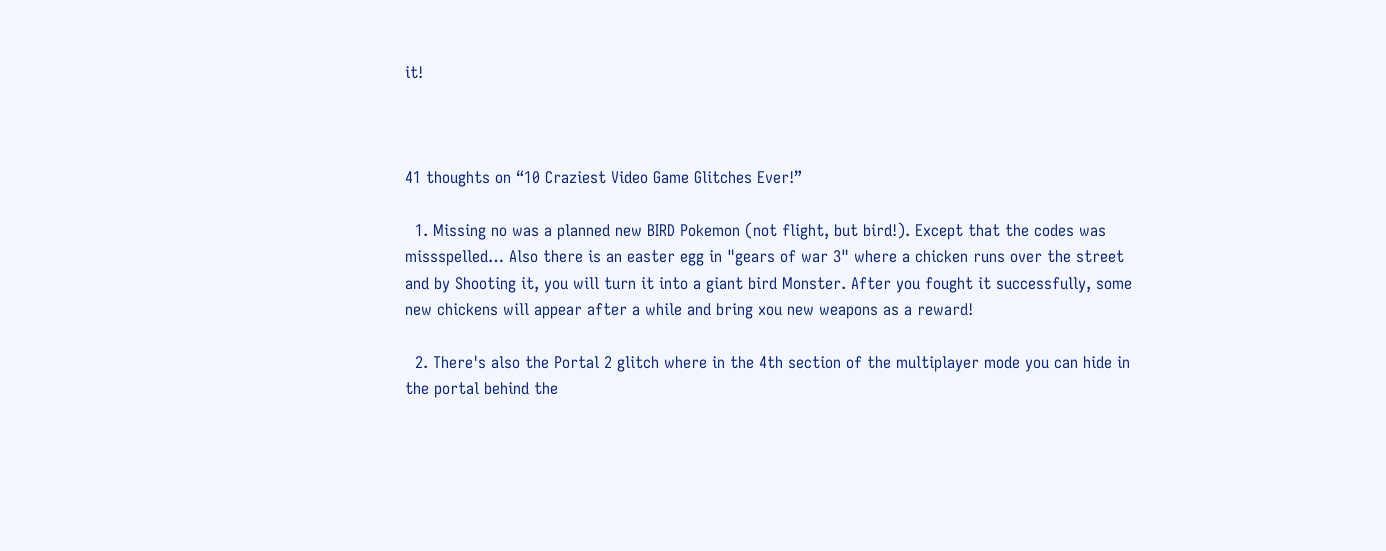it!



41 thoughts on “10 Craziest Video Game Glitches Ever!”

  1. Missing no was a planned new BIRD Pokemon (not flight, but bird!). Except that the codes was missspelled… Also there is an easter egg in "gears of war 3" where a chicken runs over the street and by Shooting it, you will turn it into a giant bird Monster. After you fought it successfully, some new chickens will appear after a while and bring xou new weapons as a reward!

  2. There's also the Portal 2 glitch where in the 4th section of the multiplayer mode you can hide in the portal behind the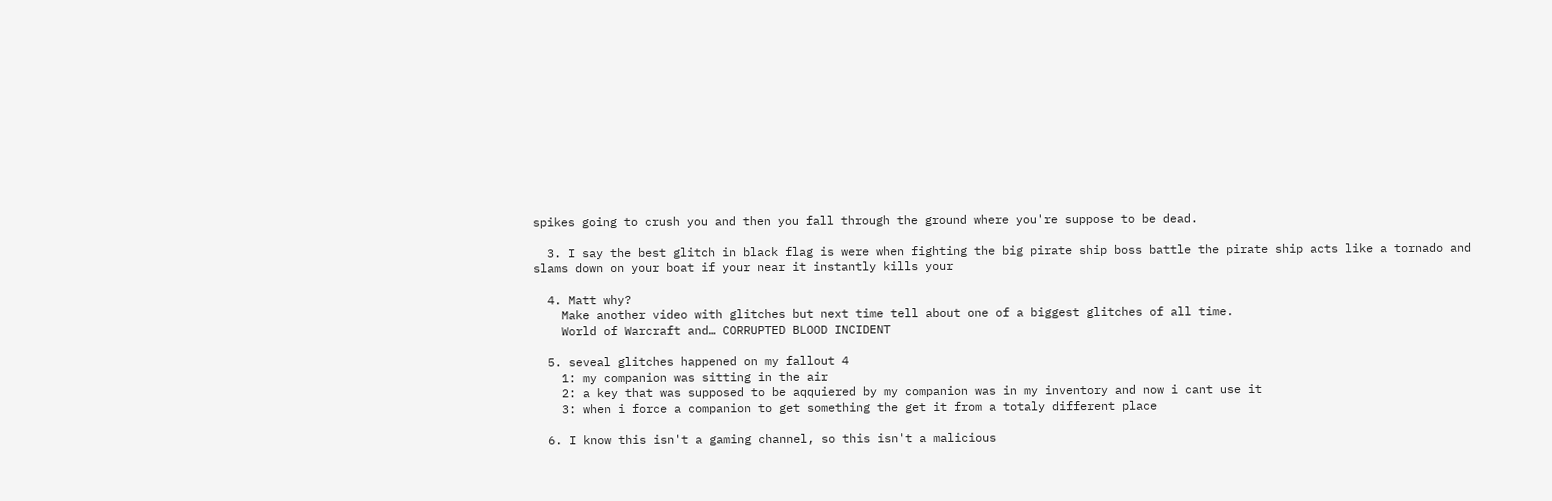spikes going to crush you and then you fall through the ground where you're suppose to be dead.

  3. I say the best glitch in black flag is were when fighting the big pirate ship boss battle the pirate ship acts like a tornado and slams down on your boat if your near it instantly kills your

  4. Matt why?
    Make another video with glitches but next time tell about one of a biggest glitches of all time.
    World of Warcraft and… CORRUPTED BLOOD INCIDENT

  5. seveal glitches happened on my fallout 4
    1: my companion was sitting in the air
    2: a key that was supposed to be aqquiered by my companion was in my inventory and now i cant use it
    3: when i force a companion to get something the get it from a totaly different place

  6. I know this isn't a gaming channel, so this isn't a malicious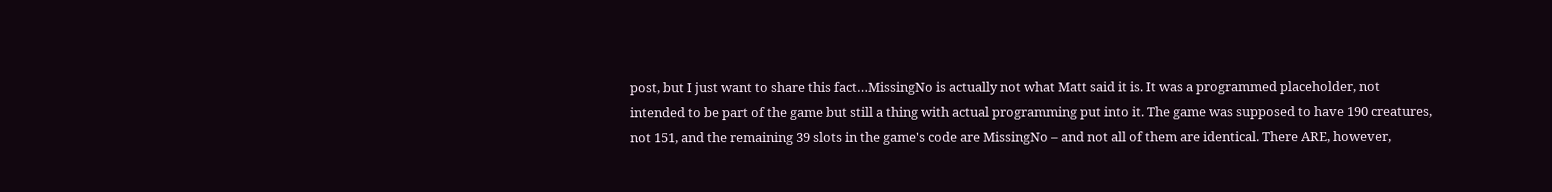post, but I just want to share this fact…MissingNo is actually not what Matt said it is. It was a programmed placeholder, not intended to be part of the game but still a thing with actual programming put into it. The game was supposed to have 190 creatures, not 151, and the remaining 39 slots in the game's code are MissingNo – and not all of them are identical. There ARE, however,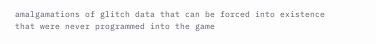amalgamations of glitch data that can be forced into existence that were never programmed into the game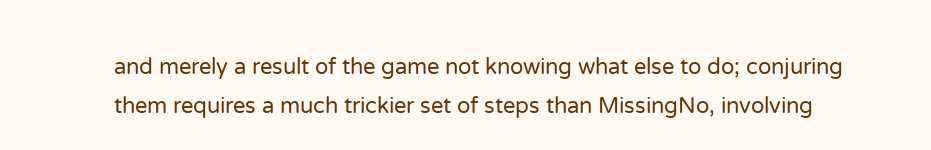and merely a result of the game not knowing what else to do; conjuring them requires a much trickier set of steps than MissingNo, involving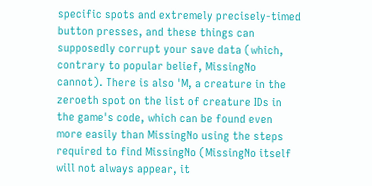specific spots and extremely precisely-timed button presses, and these things can supposedly corrupt your save data (which, contrary to popular belief, MissingNo cannot). There is also 'M, a creature in the zeroeth spot on the list of creature IDs in the game's code, which can be found even more easily than MissingNo using the steps required to find MissingNo (MissingNo itself will not always appear, it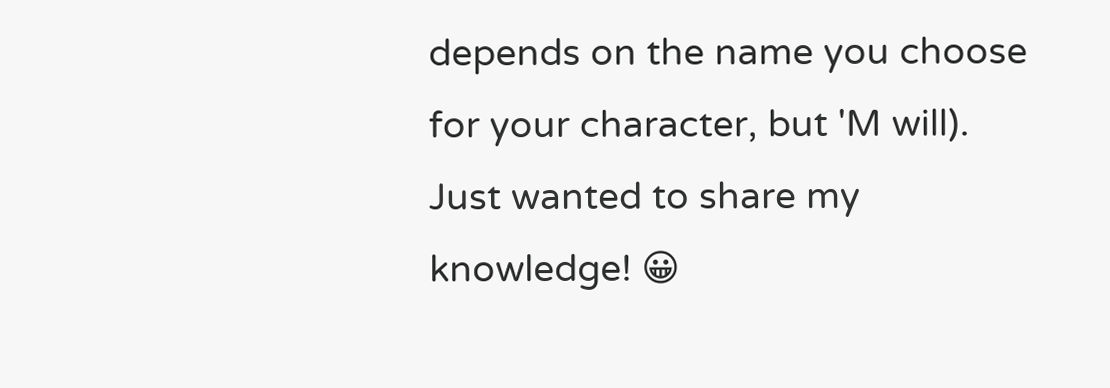depends on the name you choose for your character, but 'M will). Just wanted to share my knowledge! 😀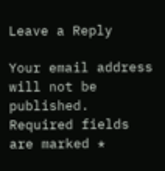Leave a Reply

Your email address will not be published. Required fields are marked *